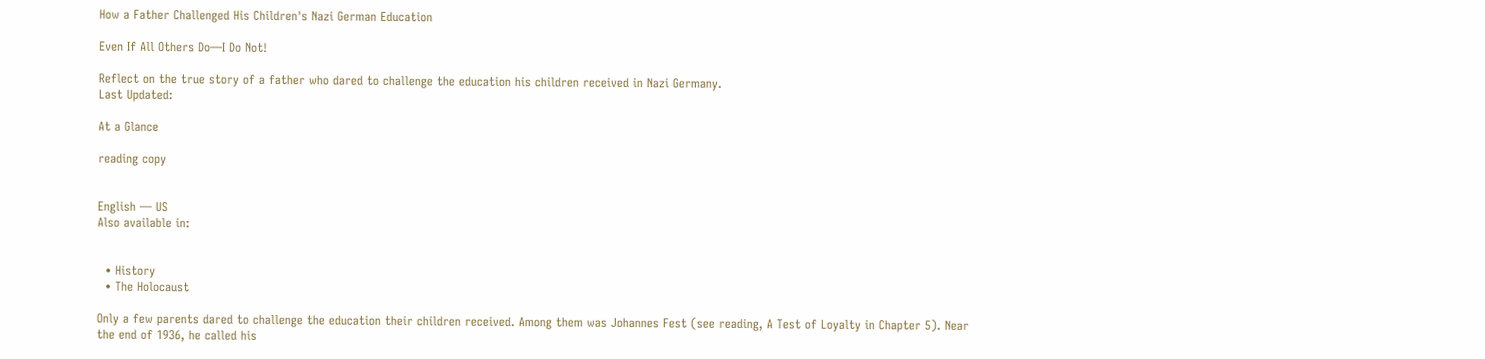How a Father Challenged His Children's Nazi German Education

Even If All Others Do—I Do Not!

Reflect on the true story of a father who dared to challenge the education his children received in Nazi Germany.
Last Updated:

At a Glance

reading copy


English — US
Also available in:


  • History
  • The Holocaust

Only a few parents dared to challenge the education their children received. Among them was Johannes Fest (see reading, A Test of Loyalty in Chapter 5). Near the end of 1936, he called his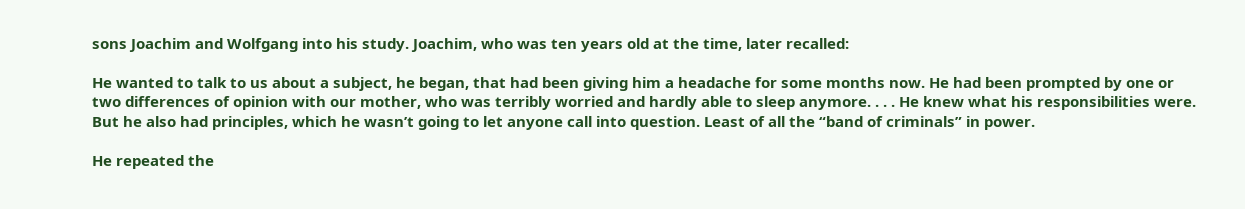sons Joachim and Wolfgang into his study. Joachim, who was ten years old at the time, later recalled:

He wanted to talk to us about a subject, he began, that had been giving him a headache for some months now. He had been prompted by one or two differences of opinion with our mother, who was terribly worried and hardly able to sleep anymore. . . . He knew what his responsibilities were. But he also had principles, which he wasn’t going to let anyone call into question. Least of all the “band of criminals” in power.

He repeated the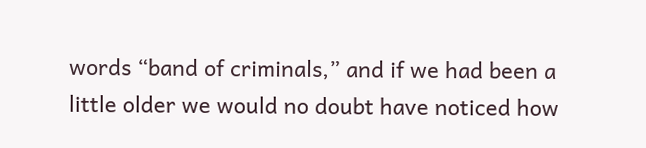words “band of criminals,” and if we had been a little older we would no doubt have noticed how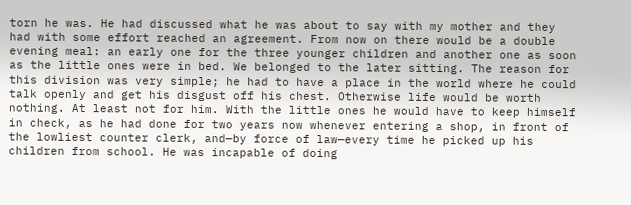torn he was. He had discussed what he was about to say with my mother and they had with some effort reached an agreement. From now on there would be a double evening meal: an early one for the three younger children and another one as soon as the little ones were in bed. We belonged to the later sitting. The reason for this division was very simple; he had to have a place in the world where he could talk openly and get his disgust off his chest. Otherwise life would be worth nothing. At least not for him. With the little ones he would have to keep himself in check, as he had done for two years now whenever entering a shop, in front of the lowliest counter clerk, and—by force of law—every time he picked up his children from school. He was incapable of doing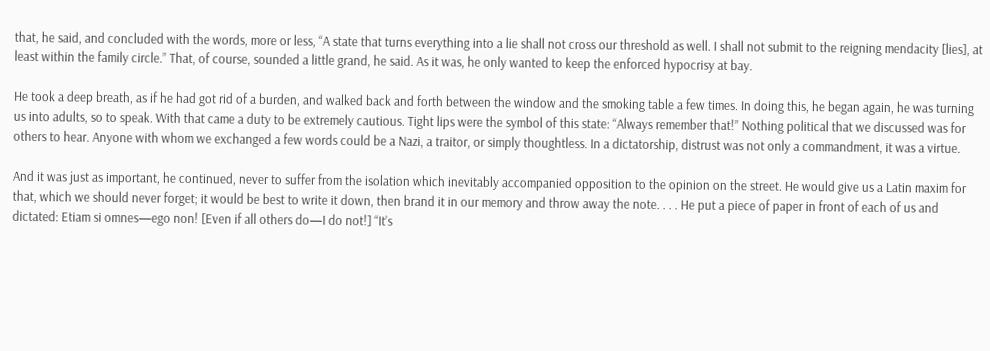that, he said, and concluded with the words, more or less, “A state that turns everything into a lie shall not cross our threshold as well. I shall not submit to the reigning mendacity [lies], at least within the family circle.” That, of course, sounded a little grand, he said. As it was, he only wanted to keep the enforced hypocrisy at bay.

He took a deep breath, as if he had got rid of a burden, and walked back and forth between the window and the smoking table a few times. In doing this, he began again, he was turning us into adults, so to speak. With that came a duty to be extremely cautious. Tight lips were the symbol of this state: “Always remember that!” Nothing political that we discussed was for others to hear. Anyone with whom we exchanged a few words could be a Nazi, a traitor, or simply thoughtless. In a dictatorship, distrust was not only a commandment, it was a virtue.

And it was just as important, he continued, never to suffer from the isolation which inevitably accompanied opposition to the opinion on the street. He would give us a Latin maxim for that, which we should never forget; it would be best to write it down, then brand it in our memory and throw away the note. . . . He put a piece of paper in front of each of us and dictated: Etiam si omnes—ego non! [Even if all others do—I do not!] “It’s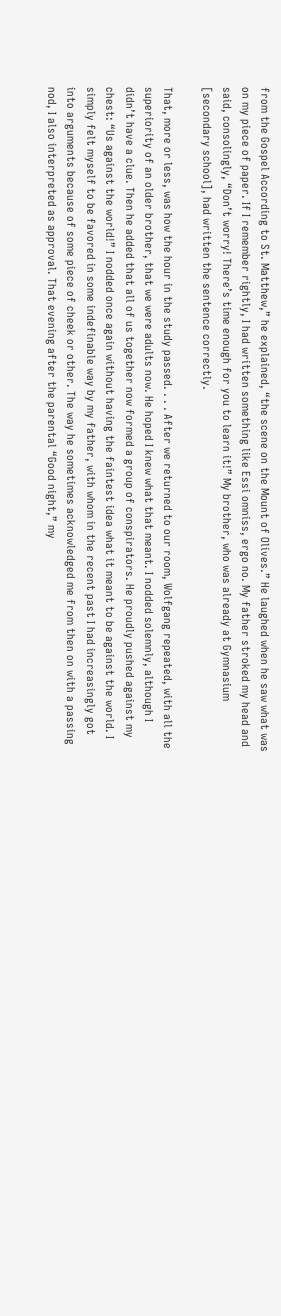from the Gospel According to St. Matthew,” he explained, “the scene on the Mount of Olives.” He laughed when he saw what was on my piece of paper. If I remember rightly, I had written something like Essi omniss, ergo no. My father stroked my head and said, consolingly, “Don’t worry! There’s time enough for you to learn it!” My brother, who was already at Gymnasium [secondary school], had written the sentence correctly.

That, more or less, was how the hour in the study passed. . . . After we returned to our room, Wolfgang repeated, with all the superiority of an older brother, that we were adults now. He hoped I knew what that meant. I nodded solemnly, although I didn’t have a clue. Then he added that all of us together now formed a group of conspirators. He proudly pushed against my chest: “Us against the world!” I nodded once again without having the faintest idea what it meant to be against the world. I simply felt myself to be favored in some indefinable way by my father, with whom in the recent past I had increasingly got into arguments because of some piece of cheek or other. The way he sometimes acknowledged me from then on with a passing nod, I also interpreted as approval. That evening after the parental “Good night,” my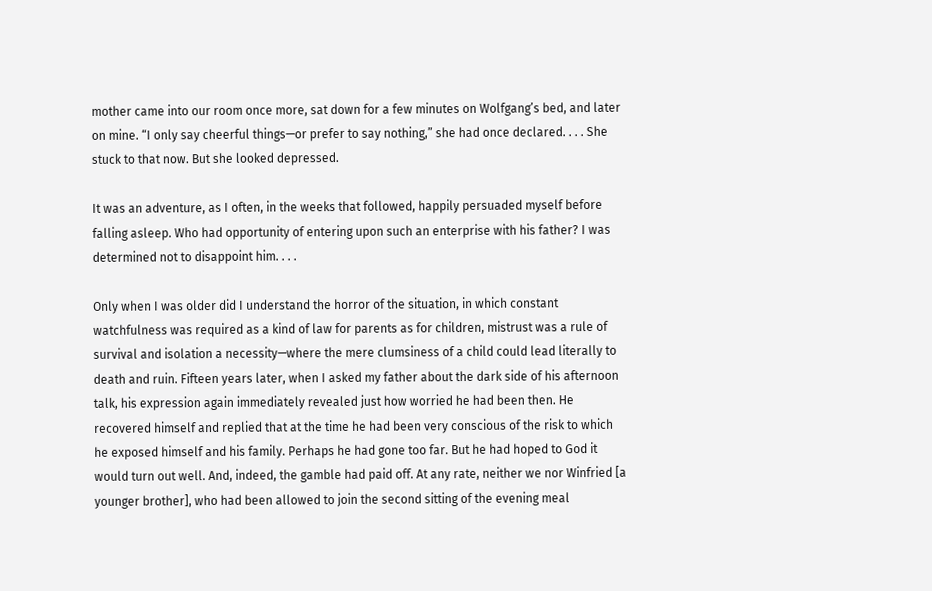mother came into our room once more, sat down for a few minutes on Wolfgang’s bed, and later on mine. “I only say cheerful things—or prefer to say nothing,” she had once declared. . . . She stuck to that now. But she looked depressed.

It was an adventure, as I often, in the weeks that followed, happily persuaded myself before falling asleep. Who had opportunity of entering upon such an enterprise with his father? I was determined not to disappoint him. . . .

Only when I was older did I understand the horror of the situation, in which constant watchfulness was required as a kind of law for parents as for children, mistrust was a rule of survival and isolation a necessity—where the mere clumsiness of a child could lead literally to death and ruin. Fifteen years later, when I asked my father about the dark side of his afternoon talk, his expression again immediately revealed just how worried he had been then. He recovered himself and replied that at the time he had been very conscious of the risk to which he exposed himself and his family. Perhaps he had gone too far. But he had hoped to God it would turn out well. And, indeed, the gamble had paid off. At any rate, neither we nor Winfried [a younger brother], who had been allowed to join the second sitting of the evening meal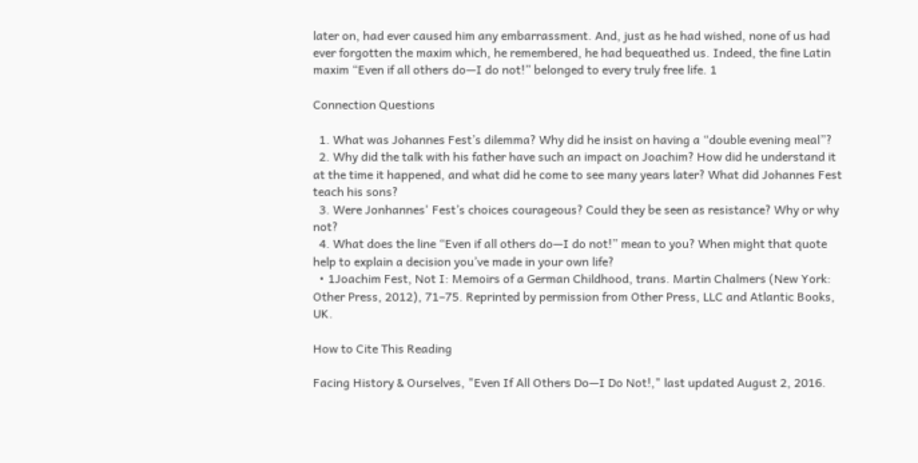later on, had ever caused him any embarrassment. And, just as he had wished, none of us had ever forgotten the maxim which, he remembered, he had bequeathed us. Indeed, the fine Latin maxim “Even if all others do—I do not!” belonged to every truly free life. 1

Connection Questions

  1. What was Johannes Fest’s dilemma? Why did he insist on having a “double evening meal”?
  2. Why did the talk with his father have such an impact on Joachim? How did he understand it at the time it happened, and what did he come to see many years later? What did Johannes Fest teach his sons?
  3. Were Jonhannes' Fest’s choices courageous? Could they be seen as resistance? Why or why not?
  4. What does the line “Even if all others do—I do not!” mean to you? When might that quote help to explain a decision you’ve made in your own life?
  • 1Joachim Fest, Not I: Memoirs of a German Childhood, trans. Martin Chalmers (New York: Other Press, 2012), 71–75. Reprinted by permission from Other Press, LLC and Atlantic Books, UK.

How to Cite This Reading

Facing History & Ourselves, "Even If All Others Do—I Do Not!," last updated August 2, 2016.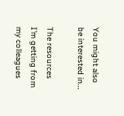You might also be interested in…

The resources I’m getting from my colleagues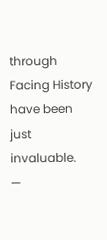through Facing History have been just invaluable.
—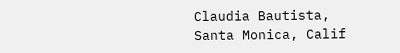Claudia Bautista, Santa Monica, Calif